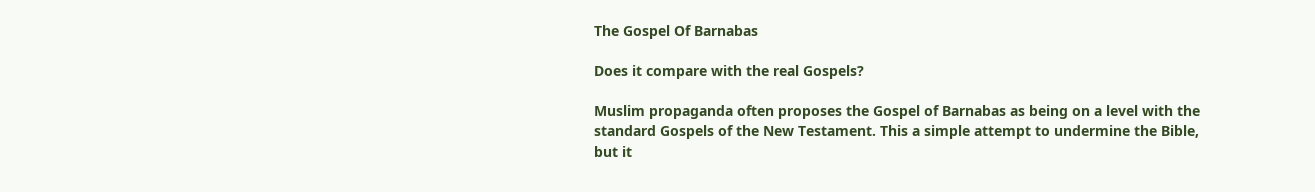The Gospel Of Barnabas

Does it compare with the real Gospels?

Muslim propaganda often proposes the Gospel of Barnabas as being on a level with the standard Gospels of the New Testament. This a simple attempt to undermine the Bible, but it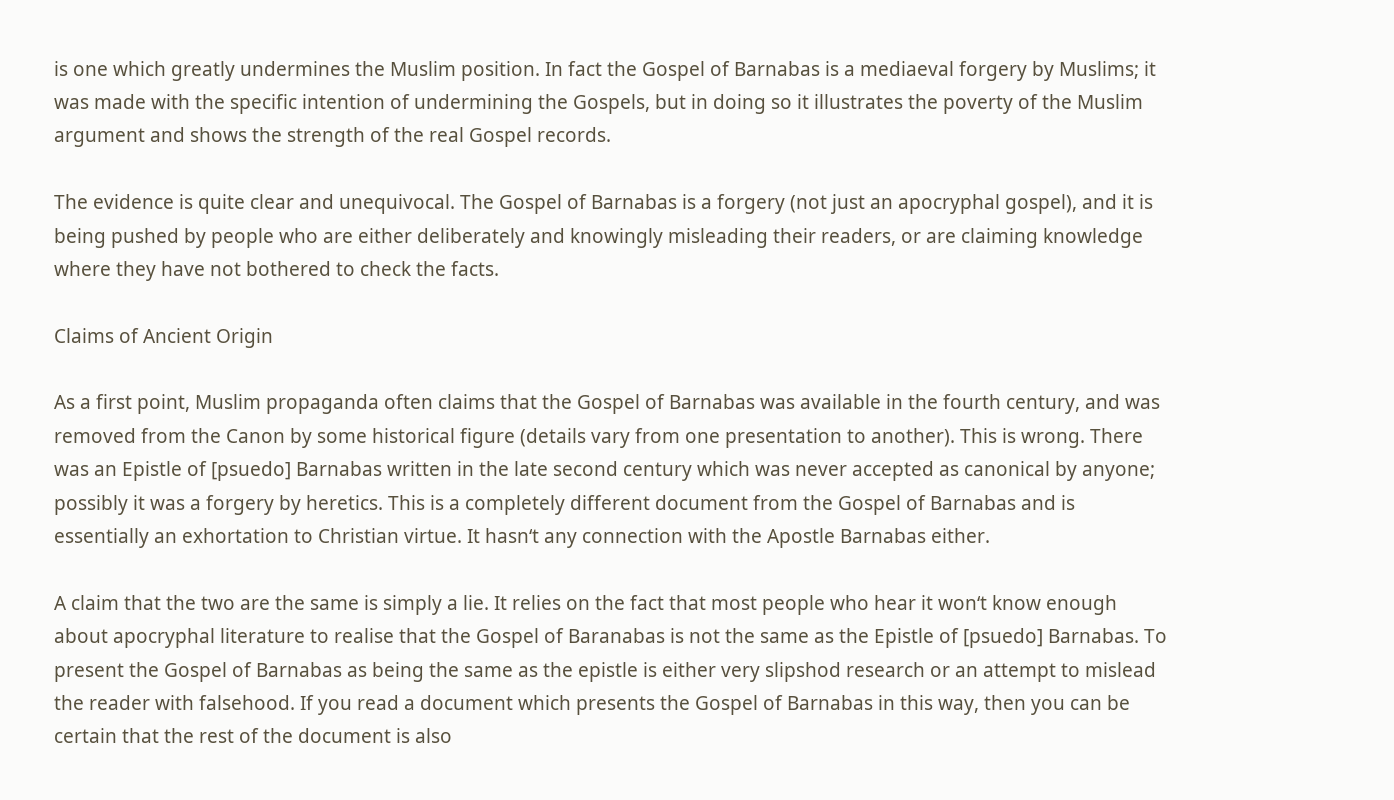is one which greatly undermines the Muslim position. In fact the Gospel of Barnabas is a mediaeval forgery by Muslims; it was made with the specific intention of undermining the Gospels, but in doing so it illustrates the poverty of the Muslim argument and shows the strength of the real Gospel records.

The evidence is quite clear and unequivocal. The Gospel of Barnabas is a forgery (not just an apocryphal gospel), and it is being pushed by people who are either deliberately and knowingly misleading their readers, or are claiming knowledge where they have not bothered to check the facts.

Claims of Ancient Origin

As a first point, Muslim propaganda often claims that the Gospel of Barnabas was available in the fourth century, and was removed from the Canon by some historical figure (details vary from one presentation to another). This is wrong. There was an Epistle of [psuedo] Barnabas written in the late second century which was never accepted as canonical by anyone; possibly it was a forgery by heretics. This is a completely different document from the Gospel of Barnabas and is essentially an exhortation to Christian virtue. It hasn‘t any connection with the Apostle Barnabas either.

A claim that the two are the same is simply a lie. It relies on the fact that most people who hear it won‘t know enough about apocryphal literature to realise that the Gospel of Baranabas is not the same as the Epistle of [psuedo] Barnabas. To present the Gospel of Barnabas as being the same as the epistle is either very slipshod research or an attempt to mislead the reader with falsehood. If you read a document which presents the Gospel of Barnabas in this way, then you can be certain that the rest of the document is also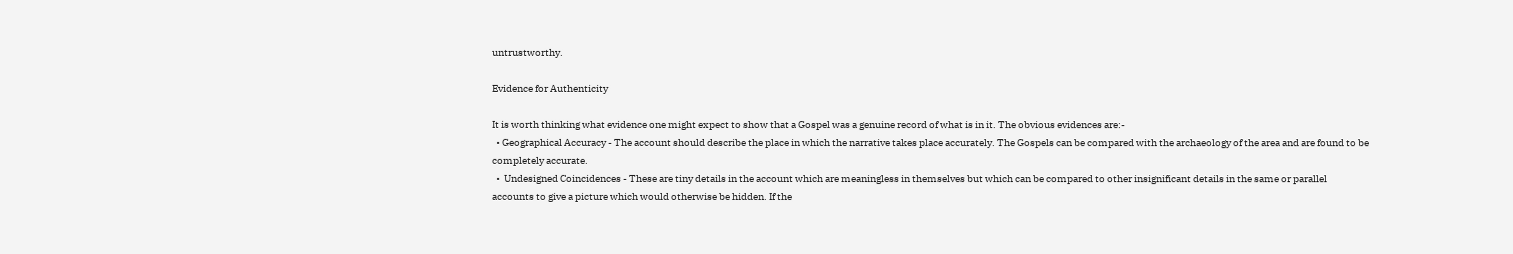untrustworthy.

Evidence for Authenticity

It is worth thinking what evidence one might expect to show that a Gospel was a genuine record of what is in it. The obvious evidences are:-
  • Geographical Accuracy - The account should describe the place in which the narrative takes place accurately. The Gospels can be compared with the archaeology of the area and are found to be completely accurate.
  •  Undesigned Coincidences - These are tiny details in the account which are meaningless in themselves but which can be compared to other insignificant details in the same or parallel accounts to give a picture which would otherwise be hidden. If the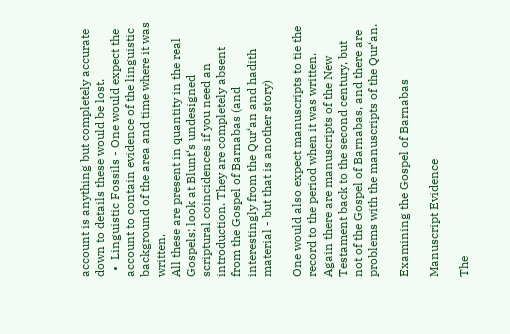account is anything but completely accurate down to details these would be lost.
  •  Linguistic Fossils - One would expect the account to contain evidence of the linguistic background of the area and time where it was written.
All these are present in quantity in the real Gospels; look at Blunt‘s undesigned scriptural coincidences if you need an introduction. They are completely absent from the Gospel of Barnabas (and interestingly from the Qur‘an and hadith material - but that is another story)

One would also expect manuscripts to tie the record to the period when it was written. Again there are manuscripts of the New Testament back to the second century, but not of the Gospel of Barnabas, and there are problems with the manuscripts of the Qur‘an.

Examining the Gospel of Barnabas

Manuscript Evidence

The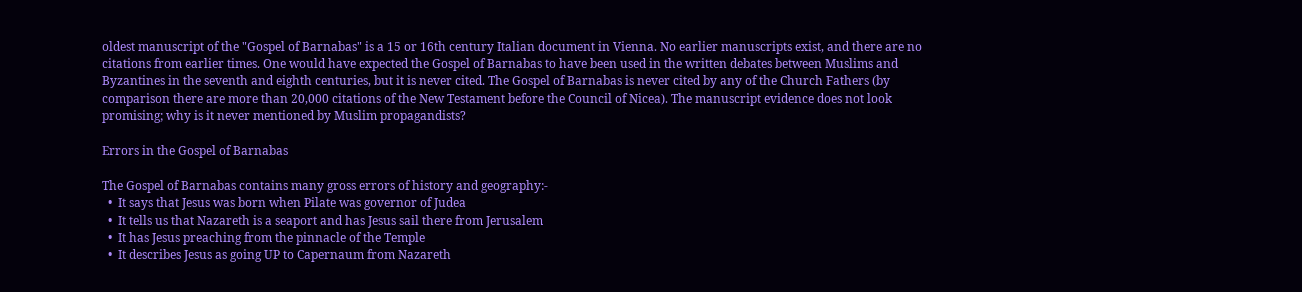oldest manuscript of the "Gospel of Barnabas" is a 15 or 16th century Italian document in Vienna. No earlier manuscripts exist, and there are no citations from earlier times. One would have expected the Gospel of Barnabas to have been used in the written debates between Muslims and Byzantines in the seventh and eighth centuries, but it is never cited. The Gospel of Barnabas is never cited by any of the Church Fathers (by comparison there are more than 20,000 citations of the New Testament before the Council of Nicea). The manuscript evidence does not look promising; why is it never mentioned by Muslim propagandists?

Errors in the Gospel of Barnabas

The Gospel of Barnabas contains many gross errors of history and geography:-
  •  It says that Jesus was born when Pilate was governor of Judea
  •  It tells us that Nazareth is a seaport and has Jesus sail there from Jerusalem
  •  It has Jesus preaching from the pinnacle of the Temple
  •  It describes Jesus as going UP to Capernaum from Nazareth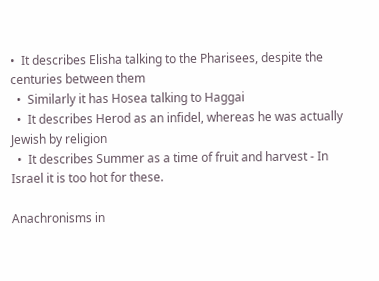•  It describes Elisha talking to the Pharisees, despite the centuries between them
  •  Similarly it has Hosea talking to Haggai
  •  It describes Herod as an infidel, whereas he was actually Jewish by religion
  •  It describes Summer as a time of fruit and harvest - In Israel it is too hot for these.

Anachronisms in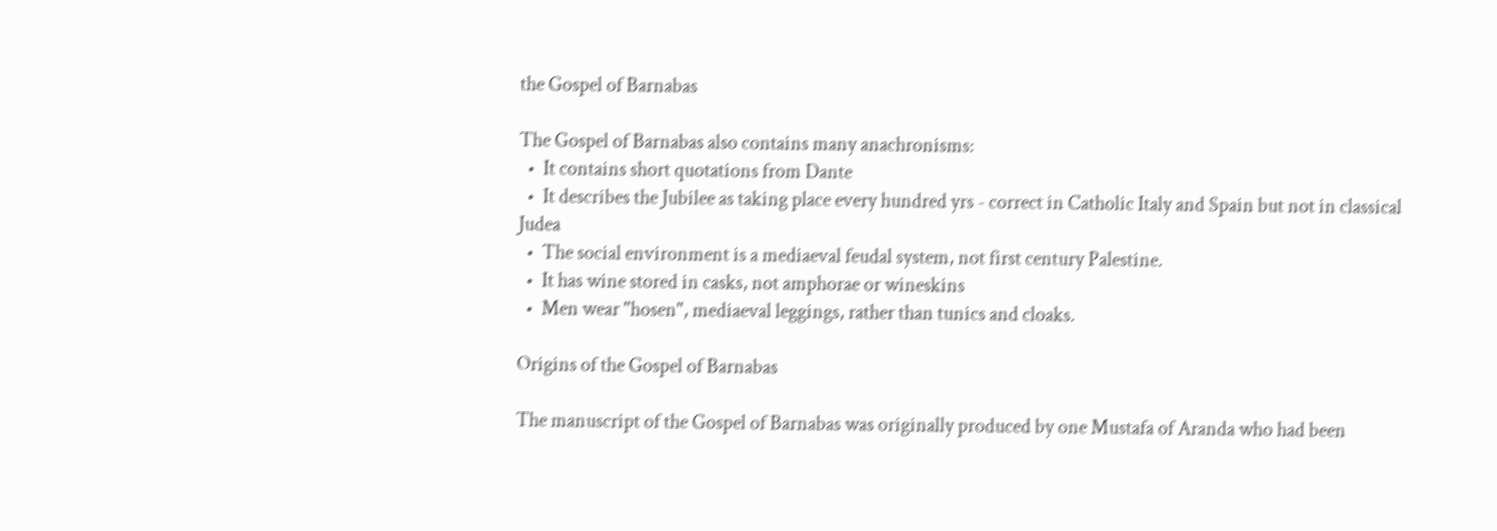the Gospel of Barnabas

The Gospel of Barnabas also contains many anachronisms:
  •  It contains short quotations from Dante
  •  It describes the Jubilee as taking place every hundred yrs - correct in Catholic Italy and Spain but not in classical Judea
  •  The social environment is a mediaeval feudal system, not first century Palestine.
  •  It has wine stored in casks, not amphorae or wineskins
  •  Men wear "hosen", mediaeval leggings, rather than tunics and cloaks.

Origins of the Gospel of Barnabas

The manuscript of the Gospel of Barnabas was originally produced by one Mustafa of Aranda who had been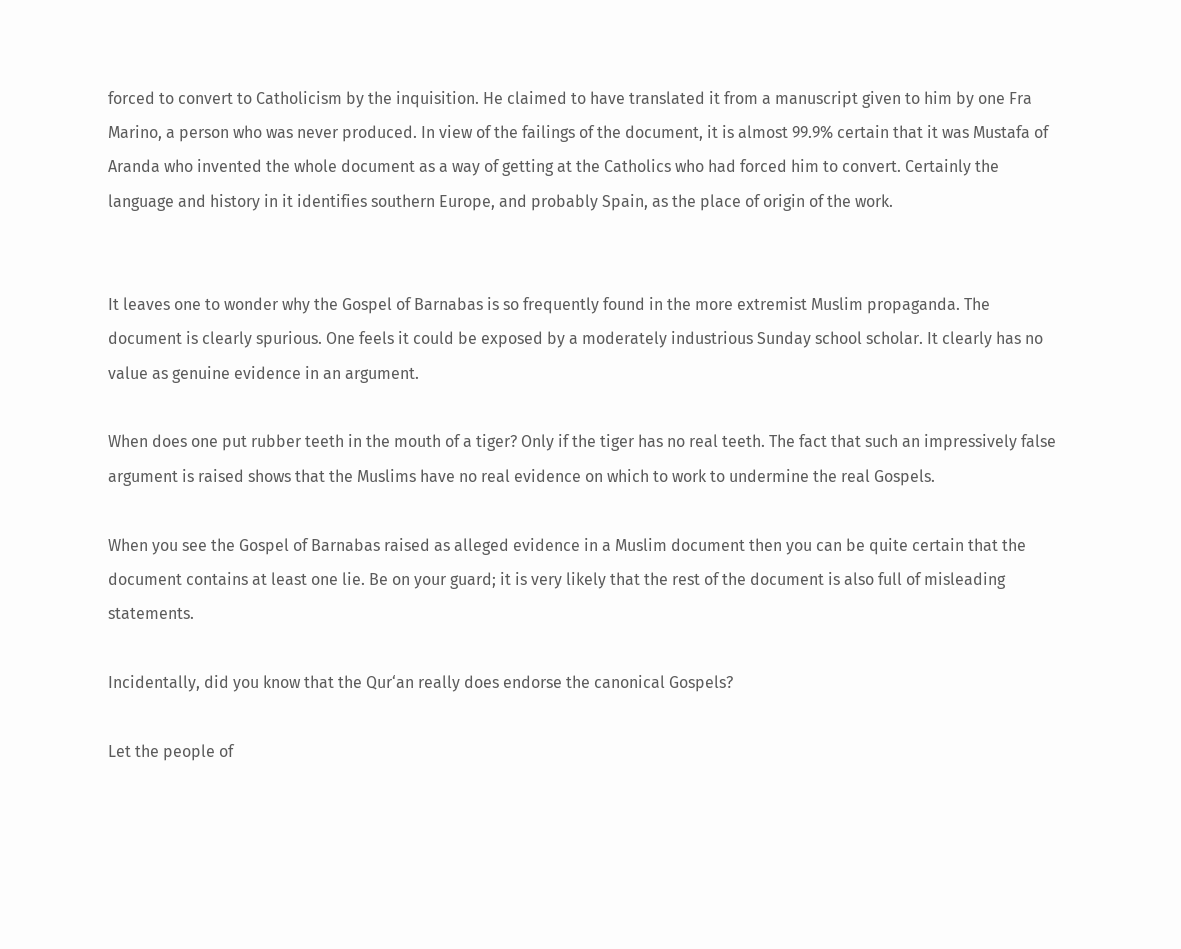forced to convert to Catholicism by the inquisition. He claimed to have translated it from a manuscript given to him by one Fra Marino, a person who was never produced. In view of the failings of the document, it is almost 99.9% certain that it was Mustafa of Aranda who invented the whole document as a way of getting at the Catholics who had forced him to convert. Certainly the language and history in it identifies southern Europe, and probably Spain, as the place of origin of the work.


It leaves one to wonder why the Gospel of Barnabas is so frequently found in the more extremist Muslim propaganda. The document is clearly spurious. One feels it could be exposed by a moderately industrious Sunday school scholar. It clearly has no value as genuine evidence in an argument.

When does one put rubber teeth in the mouth of a tiger? Only if the tiger has no real teeth. The fact that such an impressively false argument is raised shows that the Muslims have no real evidence on which to work to undermine the real Gospels.

When you see the Gospel of Barnabas raised as alleged evidence in a Muslim document then you can be quite certain that the document contains at least one lie. Be on your guard; it is very likely that the rest of the document is also full of misleading statements.

Incidentally, did you know that the Qur‘an really does endorse the canonical Gospels?

Let the people of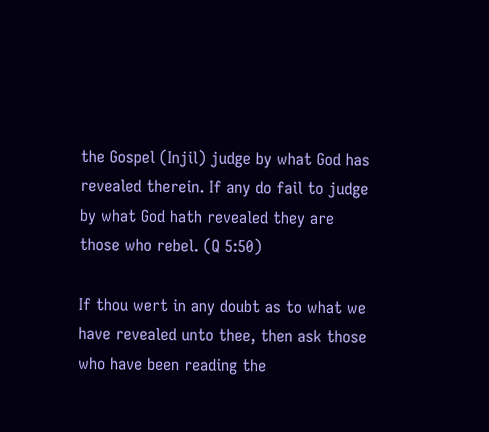the Gospel (Injil) judge by what God has revealed therein. If any do fail to judge by what God hath revealed they are those who rebel. (Q 5:50)

If thou wert in any doubt as to what we have revealed unto thee, then ask those who have been reading the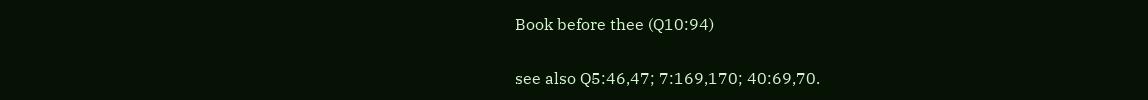Book before thee (Q10:94)

see also Q5:46,47; 7:169,170; 40:69,70.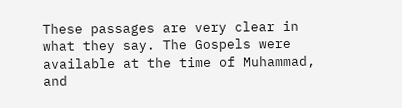These passages are very clear in what they say. The Gospels were available at the time of Muhammad, and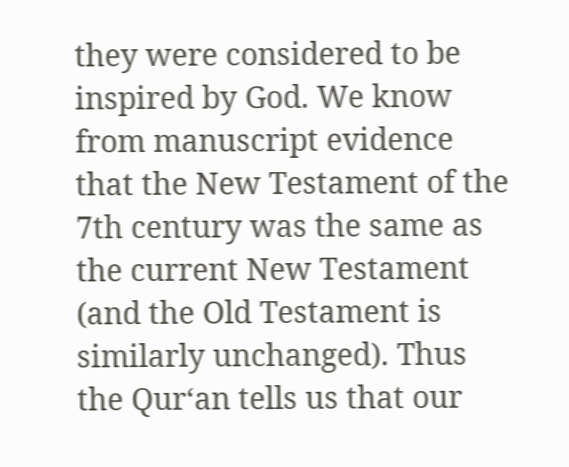they were considered to be inspired by God. We know from manuscript evidence that the New Testament of the 7th century was the same as the current New Testament (and the Old Testament is similarly unchanged). Thus the Qur‘an tells us that our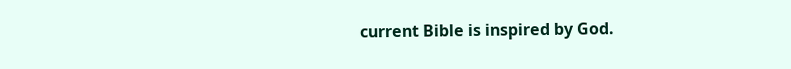current Bible is inspired by God.